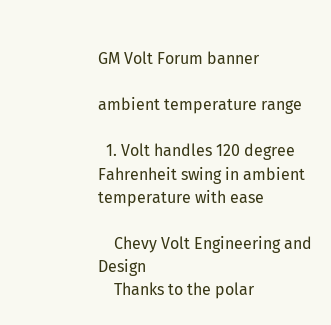GM Volt Forum banner

ambient temperature range

  1. Volt handles 120 degree Fahrenheit swing in ambient temperature with ease

    Chevy Volt Engineering and Design
    Thanks to the polar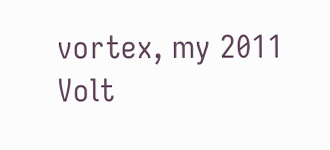vortex, my 2011 Volt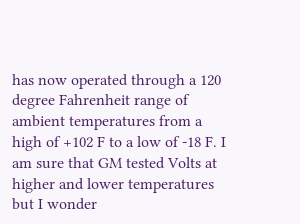has now operated through a 120 degree Fahrenheit range of ambient temperatures from a high of +102 F to a low of -18 F. I am sure that GM tested Volts at higher and lower temperatures but I wonder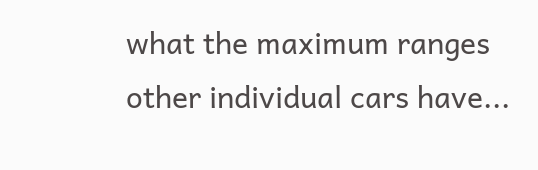what the maximum ranges other individual cars have...